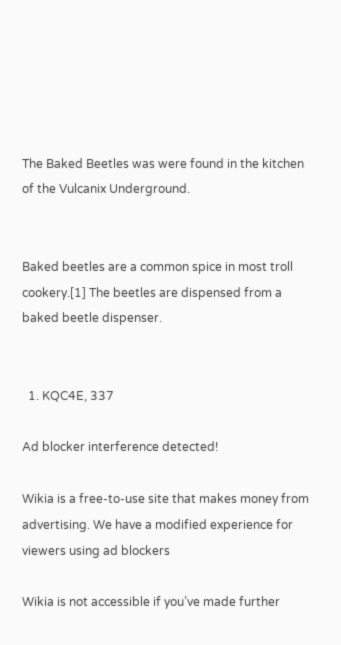The Baked Beetles was were found in the kitchen of the Vulcanix Underground.


Baked beetles are a common spice in most troll cookery.[1] The beetles are dispensed from a baked beetle dispenser.


  1. KQC4E, 337

Ad blocker interference detected!

Wikia is a free-to-use site that makes money from advertising. We have a modified experience for viewers using ad blockers

Wikia is not accessible if you’ve made further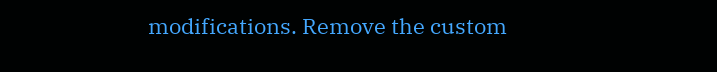modifications. Remove the custom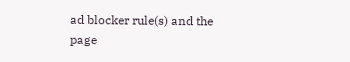ad blocker rule(s) and the page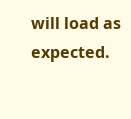will load as expected.